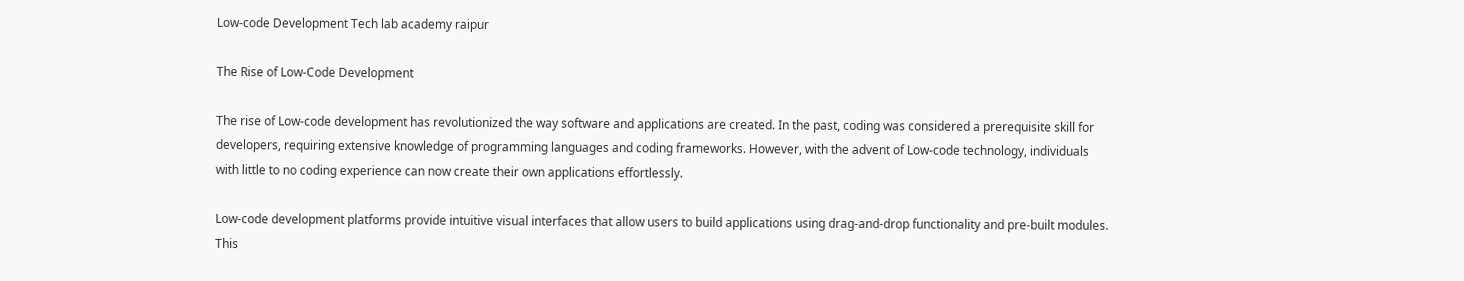Low-code Development Tech lab academy raipur

The Rise of Low-Code Development

The rise of Low-code development has revolutionized the way software and applications are created. In the past, coding was considered a prerequisite skill for developers, requiring extensive knowledge of programming languages and coding frameworks. However, with the advent of Low-code technology, individuals with little to no coding experience can now create their own applications effortlessly.

Low-code development platforms provide intuitive visual interfaces that allow users to build applications using drag-and-drop functionality and pre-built modules. This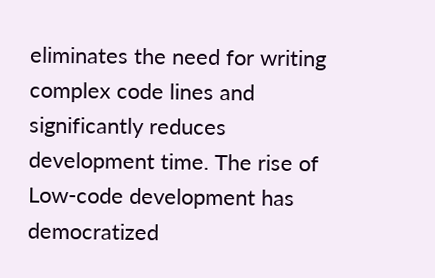eliminates the need for writing complex code lines and significantly reduces development time. The rise of Low-code development has democratized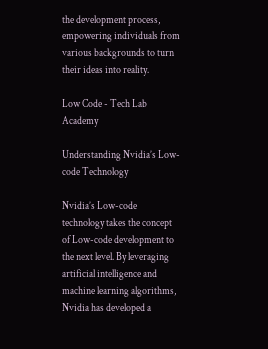the development process, empowering individuals from various backgrounds to turn their ideas into reality.

Low Code - Tech Lab Academy

Understanding Nvidia’s Low-code Technology

Nvidia’s Low-code technology takes the concept of Low-code development to the next level. By leveraging artificial intelligence and machine learning algorithms, Nvidia has developed a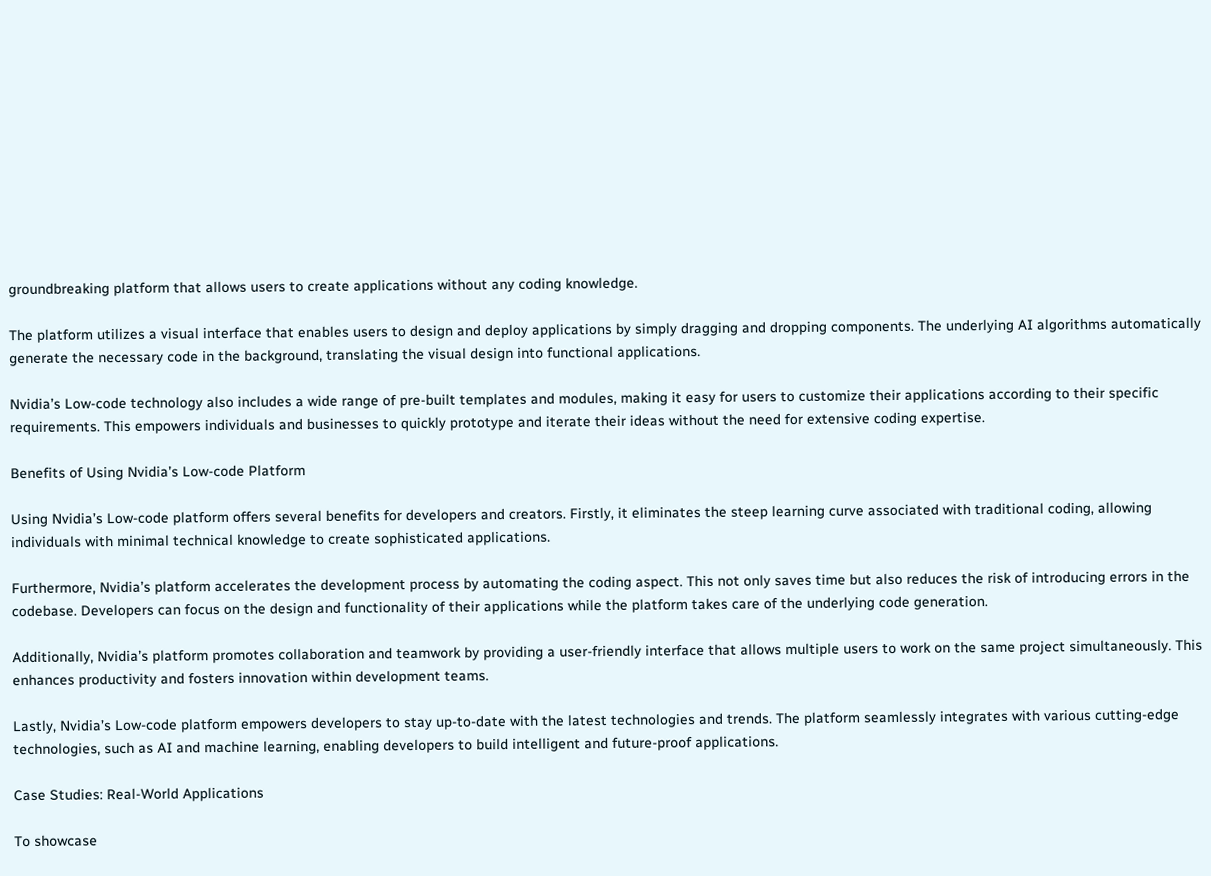groundbreaking platform that allows users to create applications without any coding knowledge.

The platform utilizes a visual interface that enables users to design and deploy applications by simply dragging and dropping components. The underlying AI algorithms automatically generate the necessary code in the background, translating the visual design into functional applications.

Nvidia’s Low-code technology also includes a wide range of pre-built templates and modules, making it easy for users to customize their applications according to their specific requirements. This empowers individuals and businesses to quickly prototype and iterate their ideas without the need for extensive coding expertise.

Benefits of Using Nvidia’s Low-code Platform

Using Nvidia’s Low-code platform offers several benefits for developers and creators. Firstly, it eliminates the steep learning curve associated with traditional coding, allowing individuals with minimal technical knowledge to create sophisticated applications.

Furthermore, Nvidia’s platform accelerates the development process by automating the coding aspect. This not only saves time but also reduces the risk of introducing errors in the codebase. Developers can focus on the design and functionality of their applications while the platform takes care of the underlying code generation.

Additionally, Nvidia’s platform promotes collaboration and teamwork by providing a user-friendly interface that allows multiple users to work on the same project simultaneously. This enhances productivity and fosters innovation within development teams.

Lastly, Nvidia’s Low-code platform empowers developers to stay up-to-date with the latest technologies and trends. The platform seamlessly integrates with various cutting-edge technologies, such as AI and machine learning, enabling developers to build intelligent and future-proof applications.

Case Studies: Real-World Applications

To showcase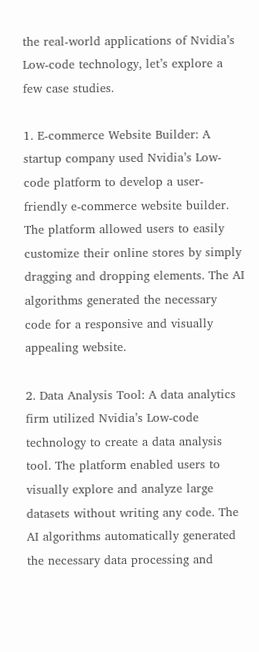the real-world applications of Nvidia’s Low-code technology, let’s explore a few case studies.

1. E-commerce Website Builder: A startup company used Nvidia’s Low-code platform to develop a user-friendly e-commerce website builder. The platform allowed users to easily customize their online stores by simply dragging and dropping elements. The AI algorithms generated the necessary code for a responsive and visually appealing website.

2. Data Analysis Tool: A data analytics firm utilized Nvidia’s Low-code technology to create a data analysis tool. The platform enabled users to visually explore and analyze large datasets without writing any code. The AI algorithms automatically generated the necessary data processing and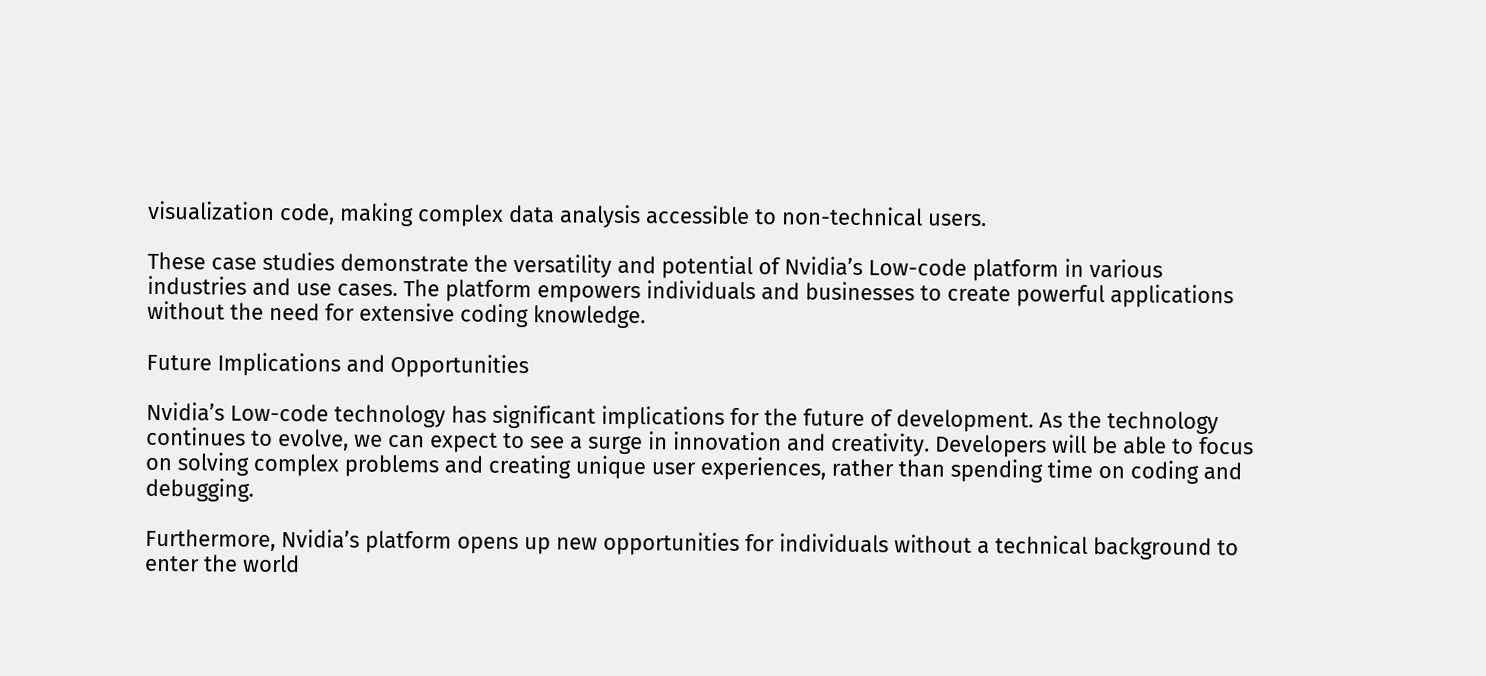visualization code, making complex data analysis accessible to non-technical users.

These case studies demonstrate the versatility and potential of Nvidia’s Low-code platform in various industries and use cases. The platform empowers individuals and businesses to create powerful applications without the need for extensive coding knowledge.

Future Implications and Opportunities

Nvidia’s Low-code technology has significant implications for the future of development. As the technology continues to evolve, we can expect to see a surge in innovation and creativity. Developers will be able to focus on solving complex problems and creating unique user experiences, rather than spending time on coding and debugging.

Furthermore, Nvidia’s platform opens up new opportunities for individuals without a technical background to enter the world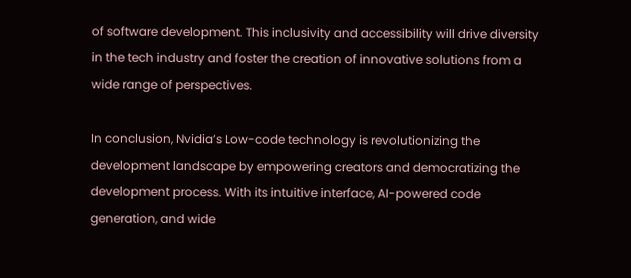of software development. This inclusivity and accessibility will drive diversity in the tech industry and foster the creation of innovative solutions from a wide range of perspectives.

In conclusion, Nvidia’s Low-code technology is revolutionizing the development landscape by empowering creators and democratizing the development process. With its intuitive interface, AI-powered code generation, and wide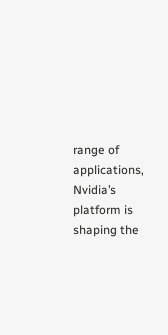range of applications, Nvidia’s platform is shaping the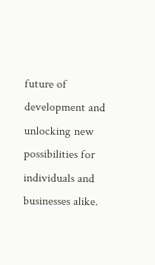future of development and unlocking new possibilities for individuals and businesses alike.